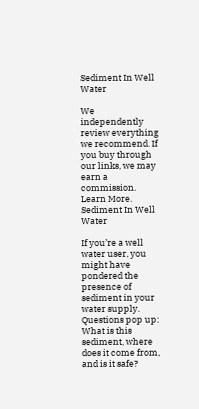Sediment In Well Water

We independently review everything we recommend. If you buy through our links, we may earn a commission. Learn More.
Sediment In Well Water

If you’re a well water user, you might have pondered the presence of sediment in your water supply. Questions pop up: What is this sediment, where does it come from, and is it safe?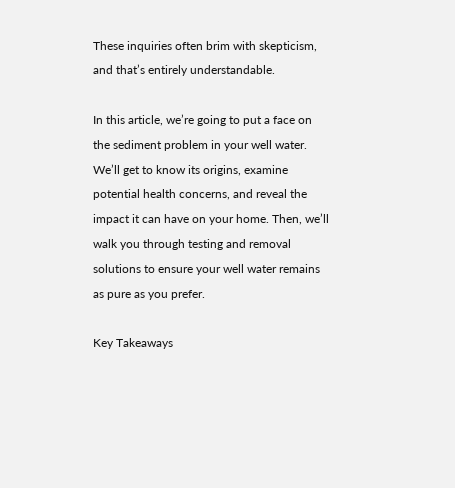These inquiries often brim with skepticism, and that’s entirely understandable.

In this article, we’re going to put a face on the sediment problem in your well water. We’ll get to know its origins, examine potential health concerns, and reveal the impact it can have on your home. Then, we’ll walk you through testing and removal solutions to ensure your well water remains as pure as you prefer.

Key Takeaways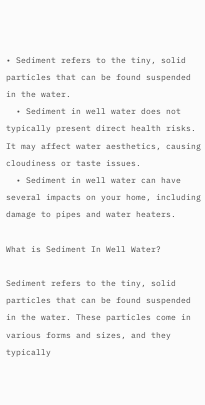• Sediment refers to the tiny, solid particles that can be found suspended in the water.
  • Sediment in well water does not typically present direct health risks. It may affect water aesthetics, causing cloudiness or taste issues.
  • Sediment in well water can have several impacts on your home, including damage to pipes and water heaters.

What is Sediment In Well Water?

Sediment refers to the tiny, solid particles that can be found suspended in the water. These particles come in various forms and sizes, and they typically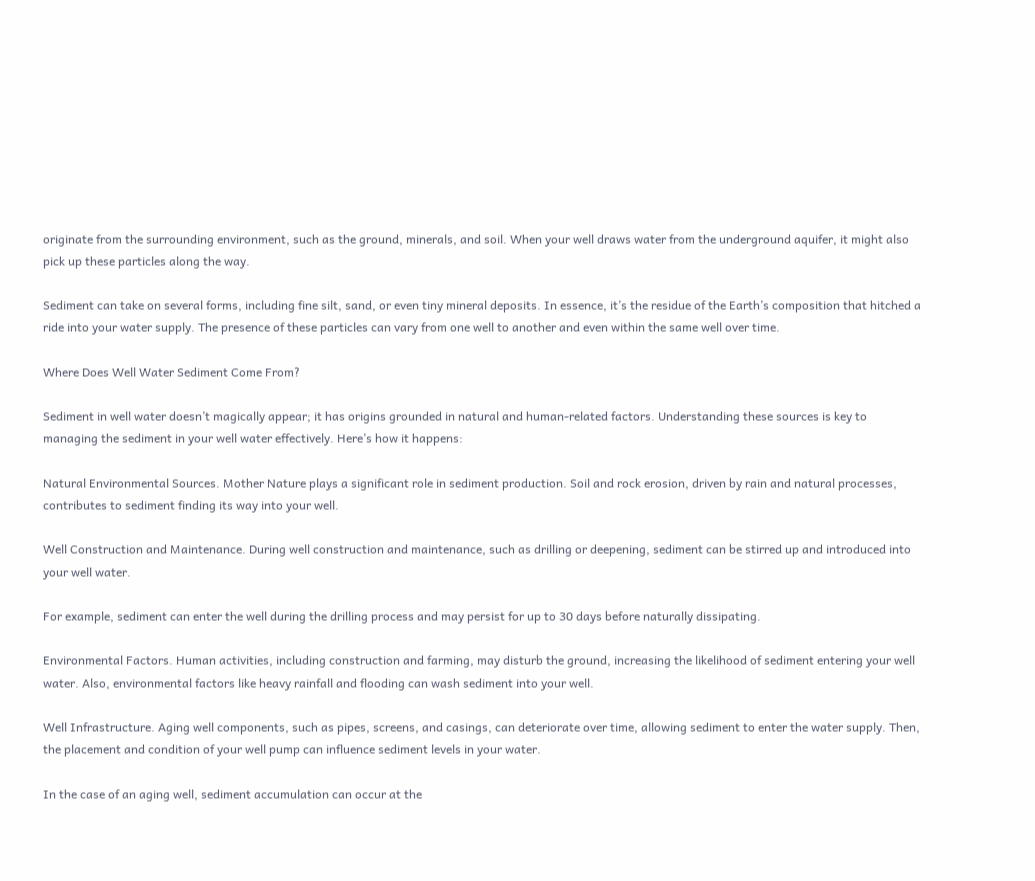originate from the surrounding environment, such as the ground, minerals, and soil. When your well draws water from the underground aquifer, it might also pick up these particles along the way.

Sediment can take on several forms, including fine silt, sand, or even tiny mineral deposits. In essence, it’s the residue of the Earth’s composition that hitched a ride into your water supply. The presence of these particles can vary from one well to another and even within the same well over time.

Where Does Well Water Sediment Come From?

Sediment in well water doesn’t magically appear; it has origins grounded in natural and human-related factors. Understanding these sources is key to managing the sediment in your well water effectively. Here’s how it happens:

Natural Environmental Sources. Mother Nature plays a significant role in sediment production. Soil and rock erosion, driven by rain and natural processes, contributes to sediment finding its way into your well.

Well Construction and Maintenance. During well construction and maintenance, such as drilling or deepening, sediment can be stirred up and introduced into your well water.

For example, sediment can enter the well during the drilling process and may persist for up to 30 days before naturally dissipating.

Environmental Factors. Human activities, including construction and farming, may disturb the ground, increasing the likelihood of sediment entering your well water. Also, environmental factors like heavy rainfall and flooding can wash sediment into your well.

Well Infrastructure. Aging well components, such as pipes, screens, and casings, can deteriorate over time, allowing sediment to enter the water supply. Then, the placement and condition of your well pump can influence sediment levels in your water.

In the case of an aging well, sediment accumulation can occur at the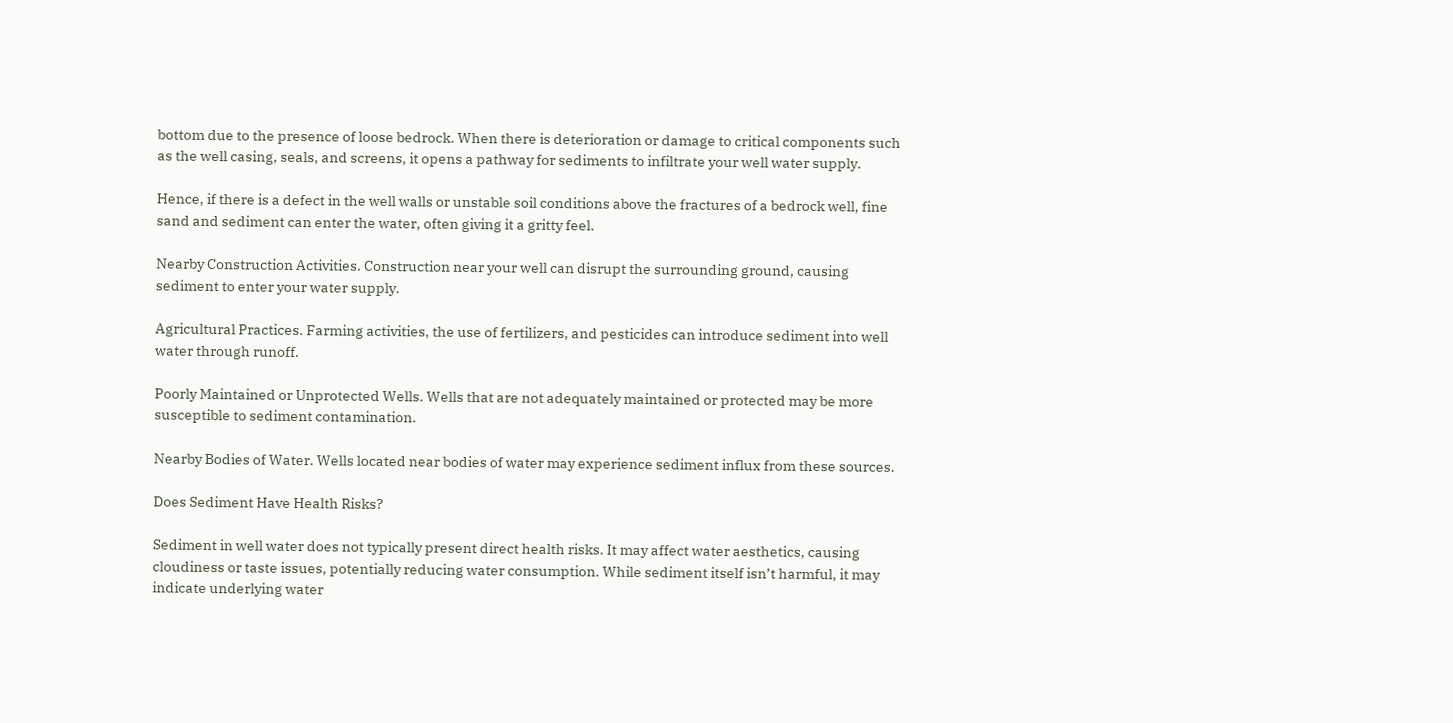bottom due to the presence of loose bedrock. When there is deterioration or damage to critical components such as the well casing, seals, and screens, it opens a pathway for sediments to infiltrate your well water supply.

Hence, if there is a defect in the well walls or unstable soil conditions above the fractures of a bedrock well, fine sand and sediment can enter the water, often giving it a gritty feel.

Nearby Construction Activities. Construction near your well can disrupt the surrounding ground, causing sediment to enter your water supply.

Agricultural Practices. Farming activities, the use of fertilizers, and pesticides can introduce sediment into well water through runoff.

Poorly Maintained or Unprotected Wells. Wells that are not adequately maintained or protected may be more susceptible to sediment contamination.

Nearby Bodies of Water. Wells located near bodies of water may experience sediment influx from these sources.

Does Sediment Have Health Risks?

Sediment in well water does not typically present direct health risks. It may affect water aesthetics, causing cloudiness or taste issues, potentially reducing water consumption. While sediment itself isn’t harmful, it may indicate underlying water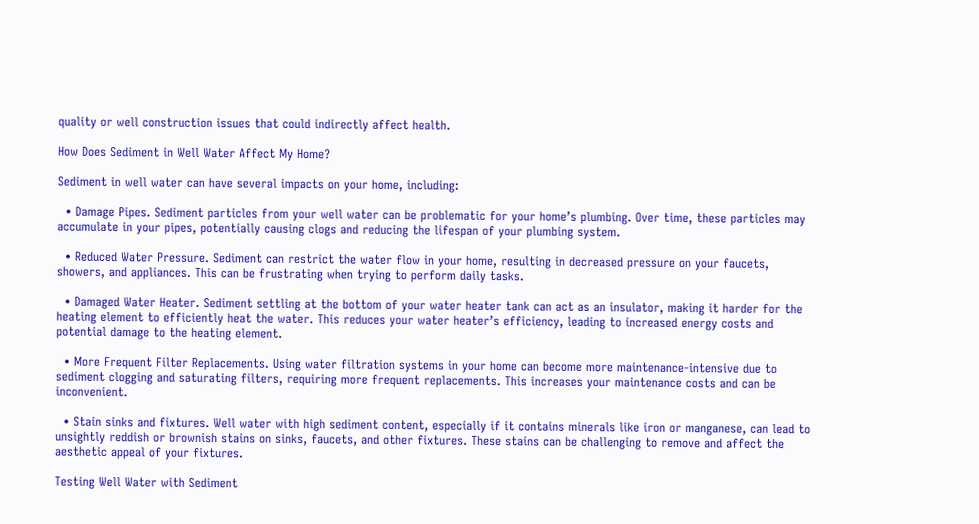quality or well construction issues that could indirectly affect health.

How Does Sediment in Well Water Affect My Home?

Sediment in well water can have several impacts on your home, including:

  • Damage Pipes. Sediment particles from your well water can be problematic for your home’s plumbing. Over time, these particles may accumulate in your pipes, potentially causing clogs and reducing the lifespan of your plumbing system.

  • Reduced Water Pressure. Sediment can restrict the water flow in your home, resulting in decreased pressure on your faucets, showers, and appliances. This can be frustrating when trying to perform daily tasks.

  • Damaged Water Heater. Sediment settling at the bottom of your water heater tank can act as an insulator, making it harder for the heating element to efficiently heat the water. This reduces your water heater’s efficiency, leading to increased energy costs and potential damage to the heating element.

  • More Frequent Filter Replacements. Using water filtration systems in your home can become more maintenance-intensive due to sediment clogging and saturating filters, requiring more frequent replacements. This increases your maintenance costs and can be inconvenient.

  • Stain sinks and fixtures. Well water with high sediment content, especially if it contains minerals like iron or manganese, can lead to unsightly reddish or brownish stains on sinks, faucets, and other fixtures. These stains can be challenging to remove and affect the aesthetic appeal of your fixtures.

Testing Well Water with Sediment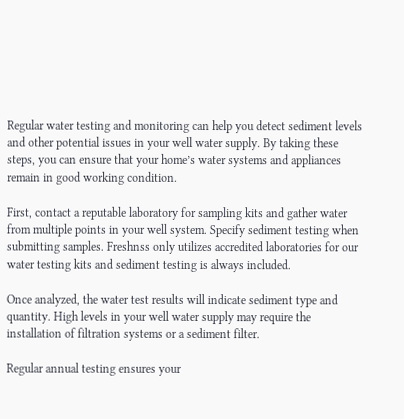Regular water testing and monitoring can help you detect sediment levels and other potential issues in your well water supply. By taking these steps, you can ensure that your home’s water systems and appliances remain in good working condition.

First, contact a reputable laboratory for sampling kits and gather water from multiple points in your well system. Specify sediment testing when submitting samples. Freshnss only utilizes accredited laboratories for our water testing kits and sediment testing is always included.

Once analyzed, the water test results will indicate sediment type and quantity. High levels in your well water supply may require the installation of filtration systems or a sediment filter.

Regular annual testing ensures your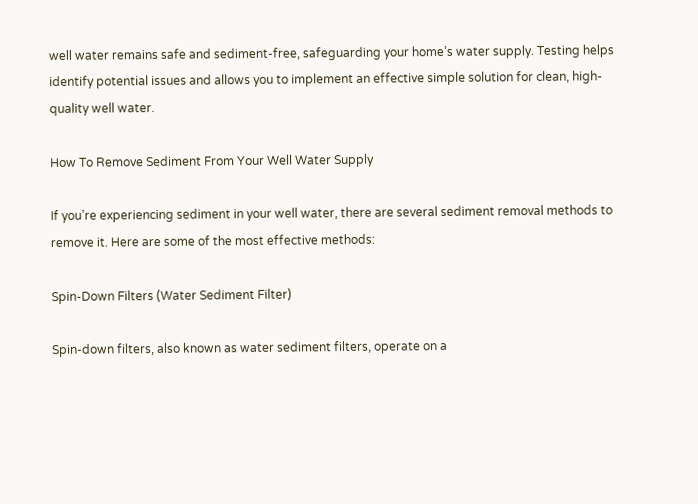well water remains safe and sediment-free, safeguarding your home’s water supply. Testing helps identify potential issues and allows you to implement an effective simple solution for clean, high-quality well water.

How To Remove Sediment From Your Well Water Supply

If you’re experiencing sediment in your well water, there are several sediment removal methods to remove it. Here are some of the most effective methods:

Spin-Down Filters (Water Sediment Filter)

Spin-down filters, also known as water sediment filters, operate on a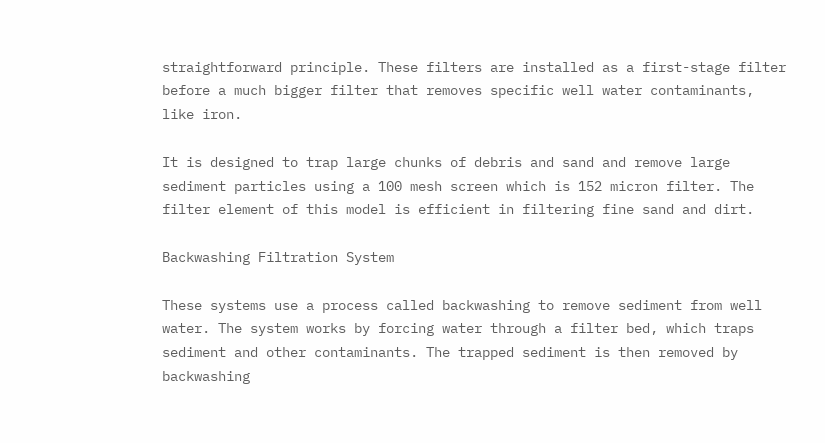straightforward principle. These filters are installed as a first-stage filter before a much bigger filter that removes specific well water contaminants, like iron.

It is designed to trap large chunks of debris and sand and remove large sediment particles using a 100 mesh screen which is 152 micron filter. The filter element of this model is efficient in filtering fine sand and dirt.

Backwashing Filtration System

These systems use a process called backwashing to remove sediment from well water. The system works by forcing water through a filter bed, which traps sediment and other contaminants. The trapped sediment is then removed by backwashing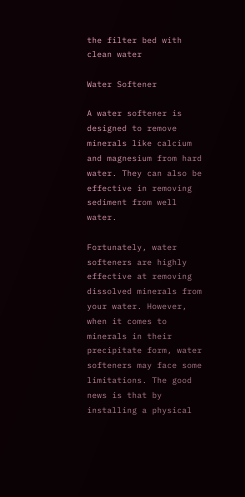the filter bed with clean water

Water Softener

A water softener is designed to remove minerals like calcium and magnesium from hard water. They can also be effective in removing sediment from well water.

Fortunately, water softeners are highly effective at removing dissolved minerals from your water. However, when it comes to minerals in their precipitate form, water softeners may face some limitations. The good news is that by installing a physical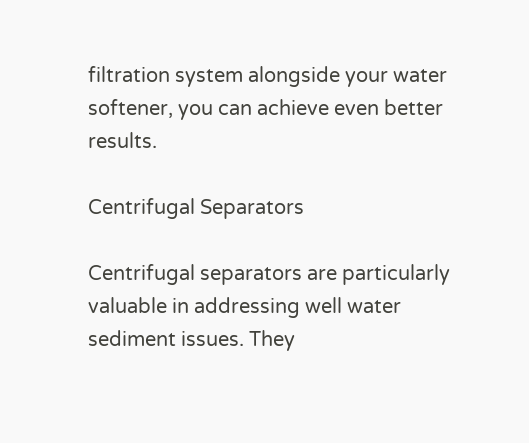filtration system alongside your water softener, you can achieve even better results.

Centrifugal Separators

Centrifugal separators are particularly valuable in addressing well water sediment issues. They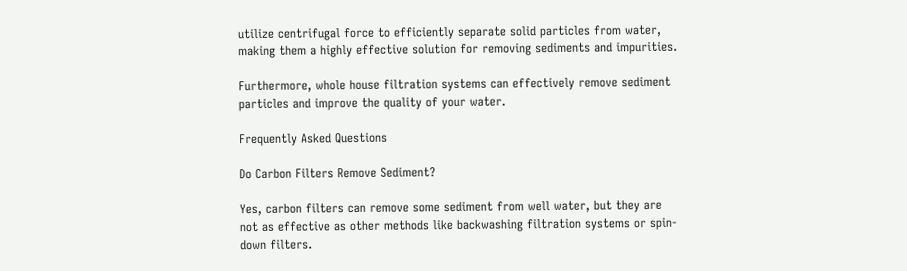utilize centrifugal force to efficiently separate solid particles from water, making them a highly effective solution for removing sediments and impurities.

Furthermore, whole house filtration systems can effectively remove sediment particles and improve the quality of your water.

Frequently Asked Questions

Do Carbon Filters Remove Sediment?

Yes, carbon filters can remove some sediment from well water, but they are not as effective as other methods like backwashing filtration systems or spin-down filters.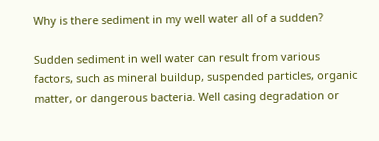Why is there sediment in my well water all of a sudden?

Sudden sediment in well water can result from various factors, such as mineral buildup, suspended particles, organic matter, or dangerous bacteria. Well casing degradation or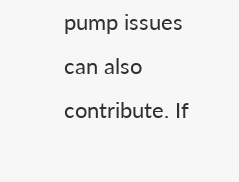pump issues can also contribute. If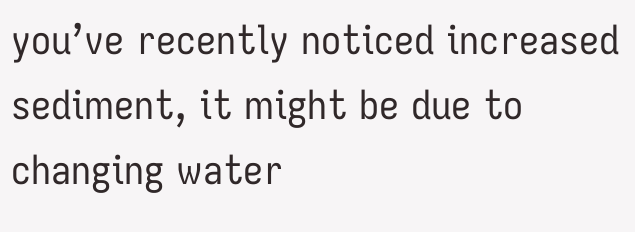you’ve recently noticed increased sediment, it might be due to changing water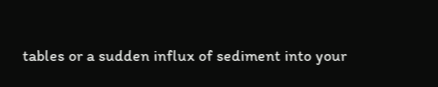tables or a sudden influx of sediment into your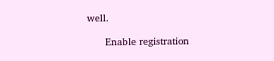well.

      Enable registration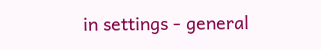in settings - general